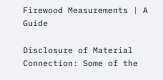Firewood Measurements | A Guide

Disclosure of Material Connection: Some of the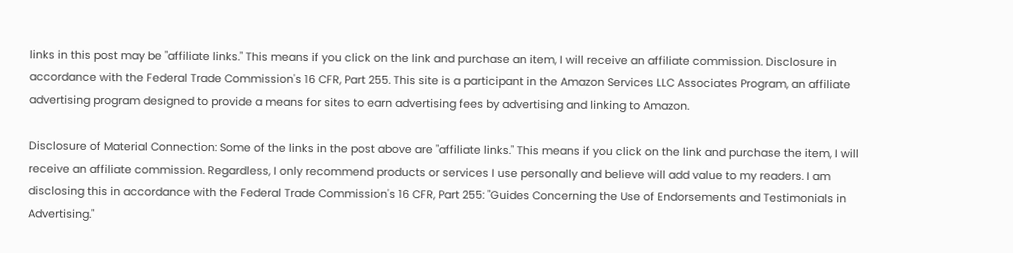links in this post may be "affiliate links." This means if you click on the link and purchase an item, I will receive an affiliate commission. Disclosure in accordance with the Federal Trade Commission's 16 CFR, Part 255. This site is a participant in the Amazon Services LLC Associates Program, an affiliate advertising program designed to provide a means for sites to earn advertising fees by advertising and linking to Amazon.

Disclosure of Material Connection: Some of the links in the post above are "affiliate links." This means if you click on the link and purchase the item, I will receive an affiliate commission. Regardless, I only recommend products or services I use personally and believe will add value to my readers. I am disclosing this in accordance with the Federal Trade Commission's 16 CFR, Part 255: "Guides Concerning the Use of Endorsements and Testimonials in Advertising."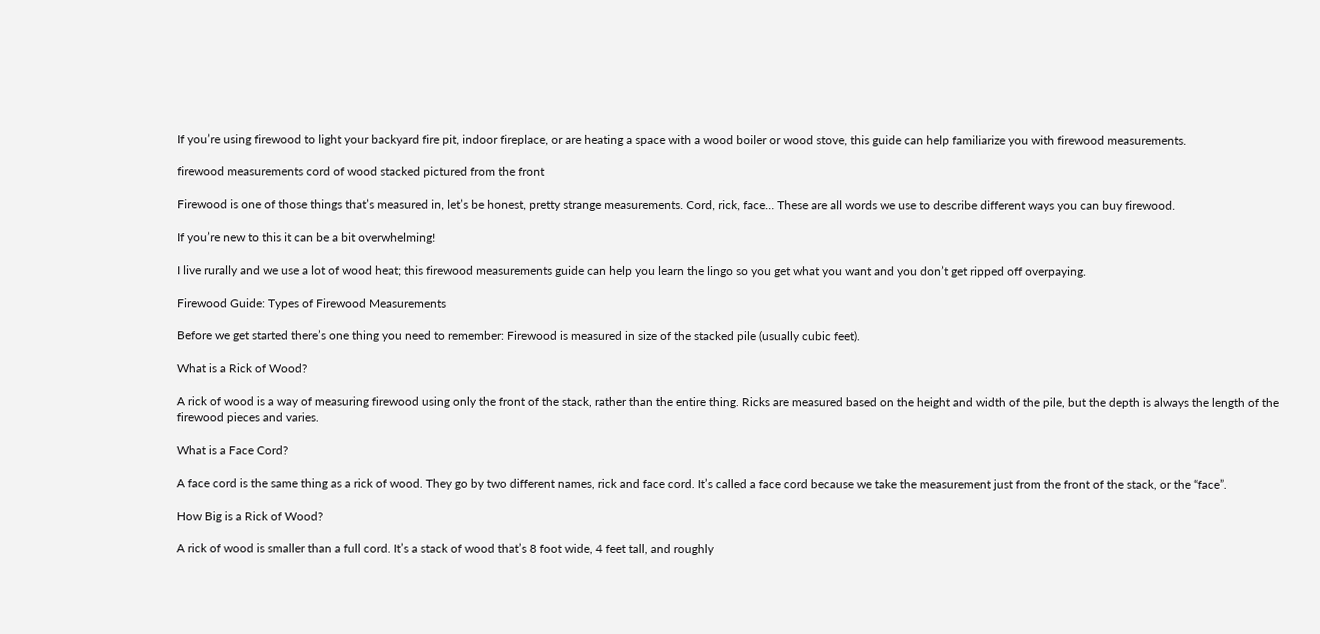If you’re using firewood to light your backyard fire pit, indoor fireplace, or are heating a space with a wood boiler or wood stove, this guide can help familiarize you with firewood measurements.

firewood measurements cord of wood stacked pictured from the front

Firewood is one of those things that’s measured in, let’s be honest, pretty strange measurements. Cord, rick, face… These are all words we use to describe different ways you can buy firewood.

If you’re new to this it can be a bit overwhelming!

I live rurally and we use a lot of wood heat; this firewood measurements guide can help you learn the lingo so you get what you want and you don’t get ripped off overpaying.

Firewood Guide: Types of Firewood Measurements

Before we get started there’s one thing you need to remember: Firewood is measured in size of the stacked pile (usually cubic feet).

What is a Rick of Wood?

A rick of wood is a way of measuring firewood using only the front of the stack, rather than the entire thing. Ricks are measured based on the height and width of the pile, but the depth is always the length of the firewood pieces and varies.

What is a Face Cord?

A face cord is the same thing as a rick of wood. They go by two different names, rick and face cord. It’s called a face cord because we take the measurement just from the front of the stack, or the “face”.

How Big is a Rick of Wood?

A rick of wood is smaller than a full cord. It’s a stack of wood that’s 8 foot wide, 4 feet tall, and roughly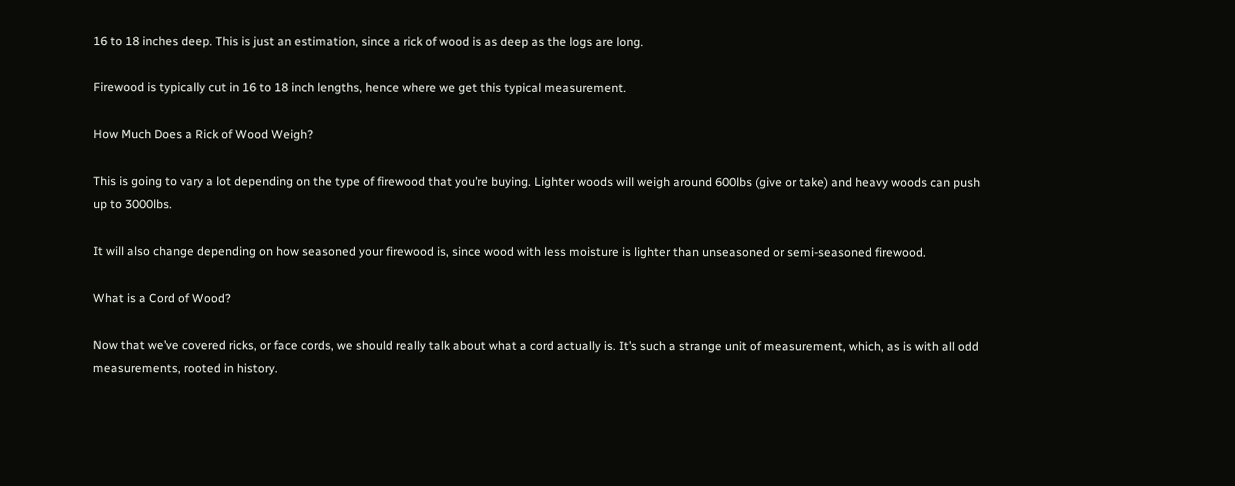16 to 18 inches deep. This is just an estimation, since a rick of wood is as deep as the logs are long.

Firewood is typically cut in 16 to 18 inch lengths, hence where we get this typical measurement.

How Much Does a Rick of Wood Weigh?

This is going to vary a lot depending on the type of firewood that you’re buying. Lighter woods will weigh around 600lbs (give or take) and heavy woods can push up to 3000lbs.

It will also change depending on how seasoned your firewood is, since wood with less moisture is lighter than unseasoned or semi-seasoned firewood.

What is a Cord of Wood?

Now that we’ve covered ricks, or face cords, we should really talk about what a cord actually is. It’s such a strange unit of measurement, which, as is with all odd measurements, rooted in history.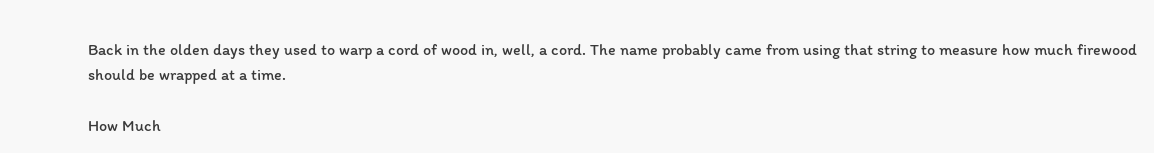Back in the olden days they used to warp a cord of wood in, well, a cord. The name probably came from using that string to measure how much firewood should be wrapped at a time.

How Much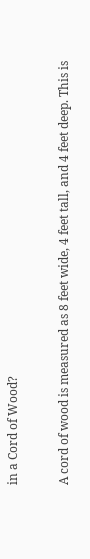in a Cord of Wood?

A cord of wood is measured as 8 feet wide, 4 feet tall, and 4 feet deep. This is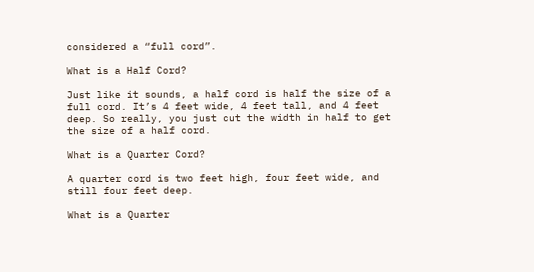considered a “full cord”.

What is a Half Cord?

Just like it sounds, a half cord is half the size of a full cord. It’s 4 feet wide, 4 feet tall, and 4 feet deep. So really, you just cut the width in half to get the size of a half cord.

What is a Quarter Cord?

A quarter cord is two feet high, four feet wide, and still four feet deep.

What is a Quarter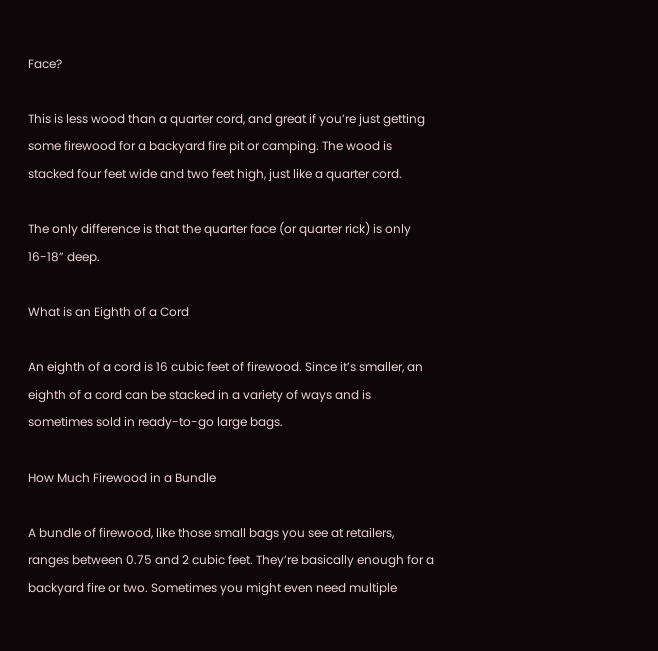Face?

This is less wood than a quarter cord, and great if you’re just getting some firewood for a backyard fire pit or camping. The wood is stacked four feet wide and two feet high, just like a quarter cord.

The only difference is that the quarter face (or quarter rick) is only 16-18” deep.

What is an Eighth of a Cord

An eighth of a cord is 16 cubic feet of firewood. Since it’s smaller, an eighth of a cord can be stacked in a variety of ways and is sometimes sold in ready-to-go large bags.

How Much Firewood in a Bundle

A bundle of firewood, like those small bags you see at retailers, ranges between 0.75 and 2 cubic feet. They’re basically enough for a backyard fire or two. Sometimes you might even need multiple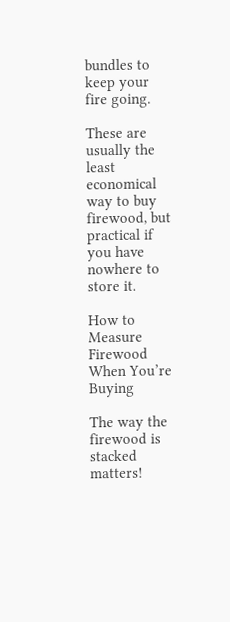bundles to keep your fire going.

These are usually the least economical way to buy firewood, but practical if you have nowhere to store it.

How to Measure Firewood When You’re Buying

The way the firewood is stacked matters!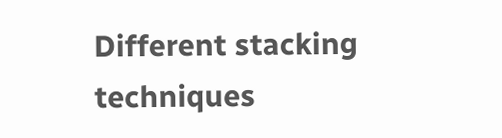Different stacking techniques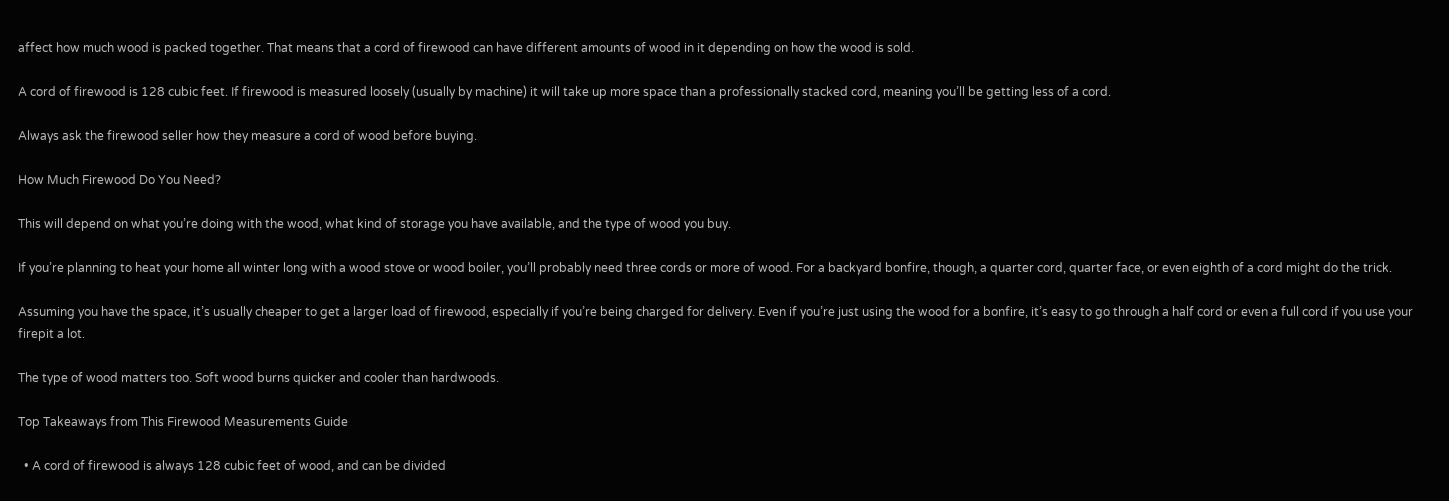affect how much wood is packed together. That means that a cord of firewood can have different amounts of wood in it depending on how the wood is sold.

A cord of firewood is 128 cubic feet. If firewood is measured loosely (usually by machine) it will take up more space than a professionally stacked cord, meaning you’ll be getting less of a cord.

Always ask the firewood seller how they measure a cord of wood before buying.

How Much Firewood Do You Need?

This will depend on what you’re doing with the wood, what kind of storage you have available, and the type of wood you buy.

If you’re planning to heat your home all winter long with a wood stove or wood boiler, you’ll probably need three cords or more of wood. For a backyard bonfire, though, a quarter cord, quarter face, or even eighth of a cord might do the trick.

Assuming you have the space, it’s usually cheaper to get a larger load of firewood, especially if you’re being charged for delivery. Even if you’re just using the wood for a bonfire, it’s easy to go through a half cord or even a full cord if you use your firepit a lot.

The type of wood matters too. Soft wood burns quicker and cooler than hardwoods.

Top Takeaways from This Firewood Measurements Guide

  • A cord of firewood is always 128 cubic feet of wood, and can be divided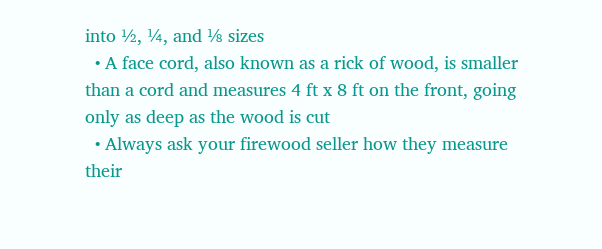into ½, ¼, and ⅛ sizes
  • A face cord, also known as a rick of wood, is smaller than a cord and measures 4 ft x 8 ft on the front, going only as deep as the wood is cut
  • Always ask your firewood seller how they measure their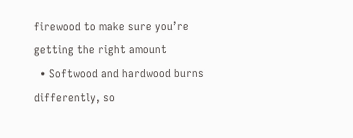firewood to make sure you’re getting the right amount
  • Softwood and hardwood burns differently, so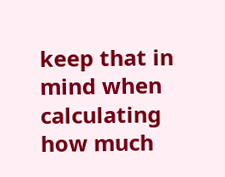keep that in mind when calculating how much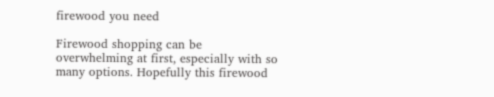firewood you need

Firewood shopping can be overwhelming at first, especially with so many options. Hopefully this firewood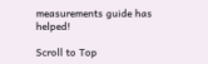measurements guide has helped!

Scroll to Top